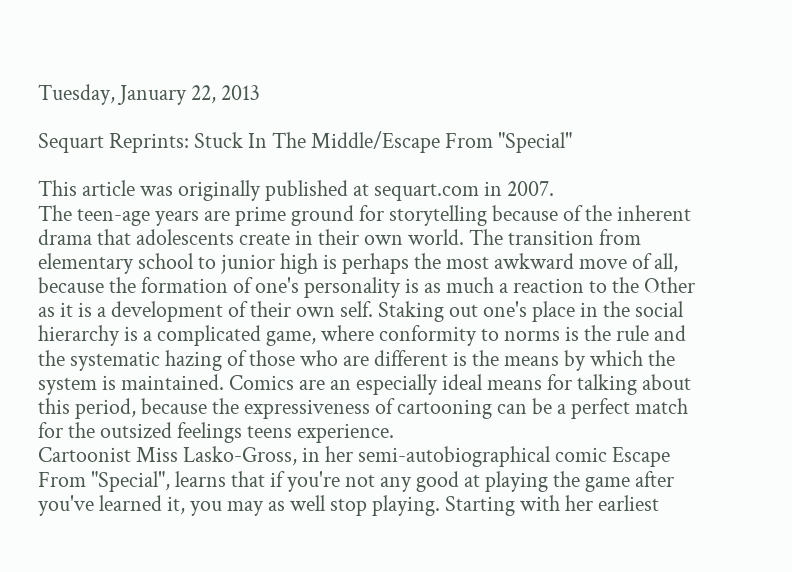Tuesday, January 22, 2013

Sequart Reprints: Stuck In The Middle/Escape From "Special"

This article was originally published at sequart.com in 2007.
The teen-age years are prime ground for storytelling because of the inherent drama that adolescents create in their own world. The transition from elementary school to junior high is perhaps the most awkward move of all, because the formation of one's personality is as much a reaction to the Other as it is a development of their own self. Staking out one's place in the social hierarchy is a complicated game, where conformity to norms is the rule and the systematic hazing of those who are different is the means by which the system is maintained. Comics are an especially ideal means for talking about this period, because the expressiveness of cartooning can be a perfect match for the outsized feelings teens experience.
Cartoonist Miss Lasko-Gross, in her semi-autobiographical comic Escape From "Special", learns that if you're not any good at playing the game after you've learned it, you may as well stop playing. Starting with her earliest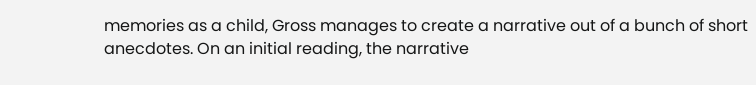memories as a child, Gross manages to create a narrative out of a bunch of short anecdotes. On an initial reading, the narrative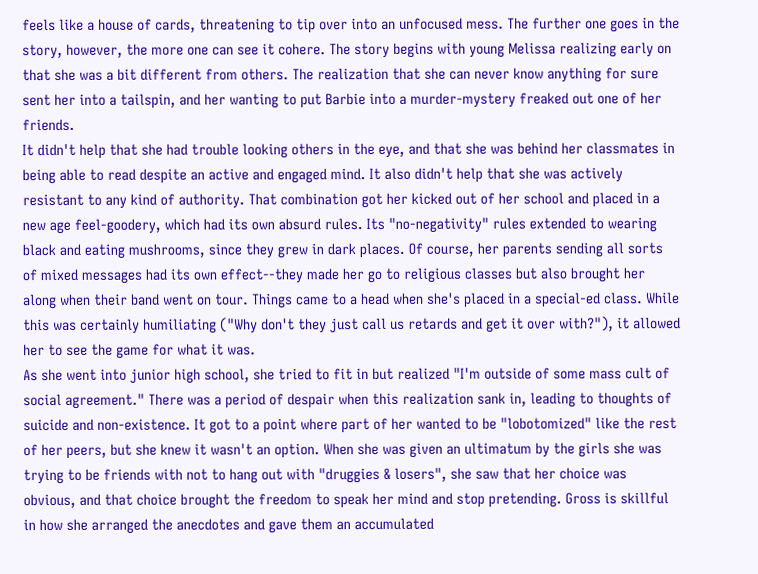feels like a house of cards, threatening to tip over into an unfocused mess. The further one goes in the story, however, the more one can see it cohere. The story begins with young Melissa realizing early on that she was a bit different from others. The realization that she can never know anything for sure sent her into a tailspin, and her wanting to put Barbie into a murder-mystery freaked out one of her friends.
It didn't help that she had trouble looking others in the eye, and that she was behind her classmates in being able to read despite an active and engaged mind. It also didn't help that she was actively resistant to any kind of authority. That combination got her kicked out of her school and placed in a new age feel-goodery, which had its own absurd rules. Its "no-negativity" rules extended to wearing black and eating mushrooms, since they grew in dark places. Of course, her parents sending all sorts of mixed messages had its own effect--they made her go to religious classes but also brought her along when their band went on tour. Things came to a head when she's placed in a special-ed class. While this was certainly humiliating ("Why don't they just call us retards and get it over with?"), it allowed her to see the game for what it was.
As she went into junior high school, she tried to fit in but realized "I'm outside of some mass cult of social agreement." There was a period of despair when this realization sank in, leading to thoughts of suicide and non-existence. It got to a point where part of her wanted to be "lobotomized" like the rest of her peers, but she knew it wasn't an option. When she was given an ultimatum by the girls she was trying to be friends with not to hang out with "druggies & losers", she saw that her choice was obvious, and that choice brought the freedom to speak her mind and stop pretending. Gross is skillful in how she arranged the anecdotes and gave them an accumulated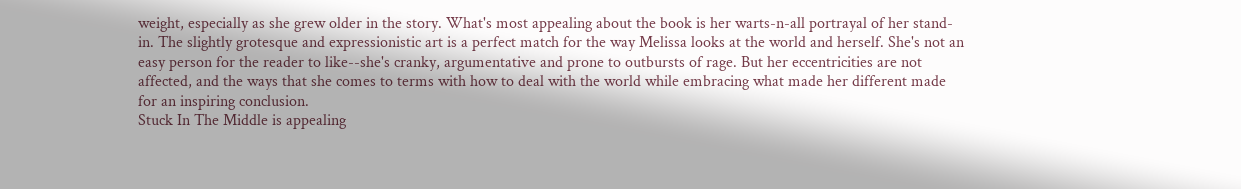weight, especially as she grew older in the story. What's most appealing about the book is her warts-n-all portrayal of her stand-in. The slightly grotesque and expressionistic art is a perfect match for the way Melissa looks at the world and herself. She's not an easy person for the reader to like--she's cranky, argumentative and prone to outbursts of rage. But her eccentricities are not affected, and the ways that she comes to terms with how to deal with the world while embracing what made her different made for an inspiring conclusion.
Stuck In The Middle is appealing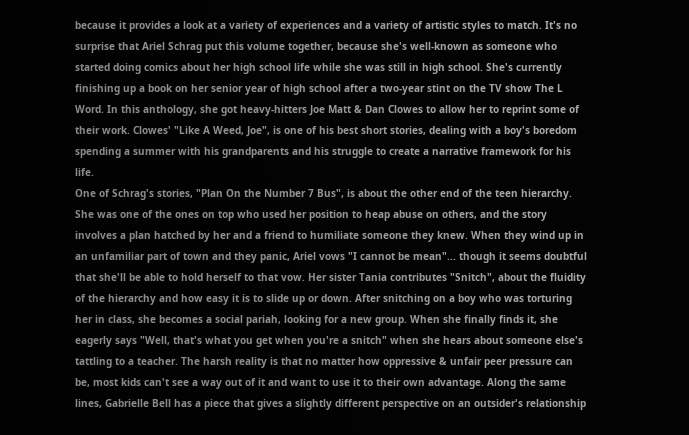because it provides a look at a variety of experiences and a variety of artistic styles to match. It's no surprise that Ariel Schrag put this volume together, because she's well-known as someone who started doing comics about her high school life while she was still in high school. She's currently finishing up a book on her senior year of high school after a two-year stint on the TV show The L Word. In this anthology, she got heavy-hitters Joe Matt & Dan Clowes to allow her to reprint some of their work. Clowes' "Like A Weed, Joe", is one of his best short stories, dealing with a boy's boredom spending a summer with his grandparents and his struggle to create a narrative framework for his life.
One of Schrag's stories, "Plan On the Number 7 Bus", is about the other end of the teen hierarchy. She was one of the ones on top who used her position to heap abuse on others, and the story involves a plan hatched by her and a friend to humiliate someone they knew. When they wind up in an unfamiliar part of town and they panic, Ariel vows "I cannot be mean"... though it seems doubtful that she'll be able to hold herself to that vow. Her sister Tania contributes "Snitch", about the fluidity of the hierarchy and how easy it is to slide up or down. After snitching on a boy who was torturing her in class, she becomes a social pariah, looking for a new group. When she finally finds it, she eagerly says "Well, that's what you get when you're a snitch" when she hears about someone else's tattling to a teacher. The harsh reality is that no matter how oppressive & unfair peer pressure can be, most kids can't see a way out of it and want to use it to their own advantage. Along the same lines, Gabrielle Bell has a piece that gives a slightly different perspective on an outsider's relationship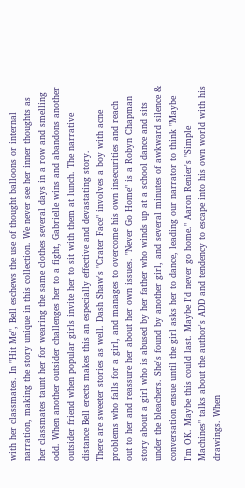with her classmates. In "Hit Me", Bell eschews the use of thought balloons or internal narration, making the story unique in this collection. We never see her inner thoughts as her classmates taunt her for wearing the same clothes several days in a row and smelling odd. When another outsider challenges her to a fight, Gabrielle wins and abandons another outsider friend when popular girls invite her to sit with them at lunch. The narrative distance Bell erects makes this an especially effective and devastating story.
There are sweeter stories as well. Dash Shaw's "Crater Face" involves a boy with acne problems who falls for a girl, and manages to overcome his own insecurities and reach out to her and reassure her about her own issues. "Never Go Home" is a Robyn Chapman story about a girl who is abused by her father who winds up at a school dance and sits under the bleachers. She's found by another girl, and several minutes of awkward silence & conversation ensue until the girl asks her to dance, leading our narrator to think "Maybe I'm OK. Maybe this could last. Maybe I'd never go home." Aaron Renier's "Simple Machines" talks about the author's ADD and tendency to escape into his own world with his drawings. When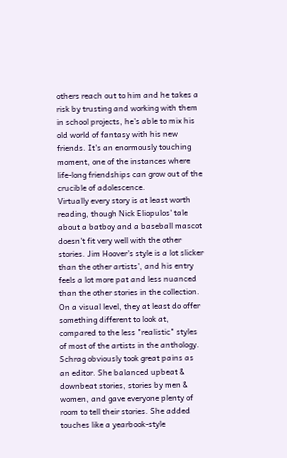others reach out to him and he takes a risk by trusting and working with them in school projects, he's able to mix his old world of fantasy with his new friends. It's an enormously touching moment, one of the instances where life-long friendships can grow out of the crucible of adolescence.
Virtually every story is at least worth reading, though Nick Eliopulos' tale about a batboy and a baseball mascot doesn't fit very well with the other stories. Jim Hoover's style is a lot slicker than the other artists', and his entry feels a lot more pat and less nuanced than the other stories in the collection. On a visual level, they at least do offer something different to look at, compared to the less "realistic" styles of most of the artists in the anthology. Schrag obviously took great pains as an editor. She balanced upbeat & downbeat stories, stories by men & women, and gave everyone plenty of room to tell their stories. She added touches like a yearbook-style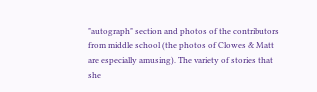"autograph" section and photos of the contributors from middle school (the photos of Clowes & Matt are especially amusing). The variety of stories that she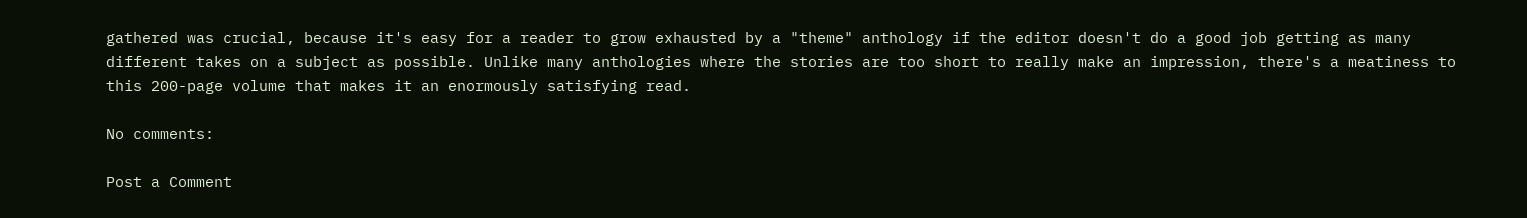gathered was crucial, because it's easy for a reader to grow exhausted by a "theme" anthology if the editor doesn't do a good job getting as many different takes on a subject as possible. Unlike many anthologies where the stories are too short to really make an impression, there's a meatiness to this 200-page volume that makes it an enormously satisfying read.

No comments:

Post a Comment